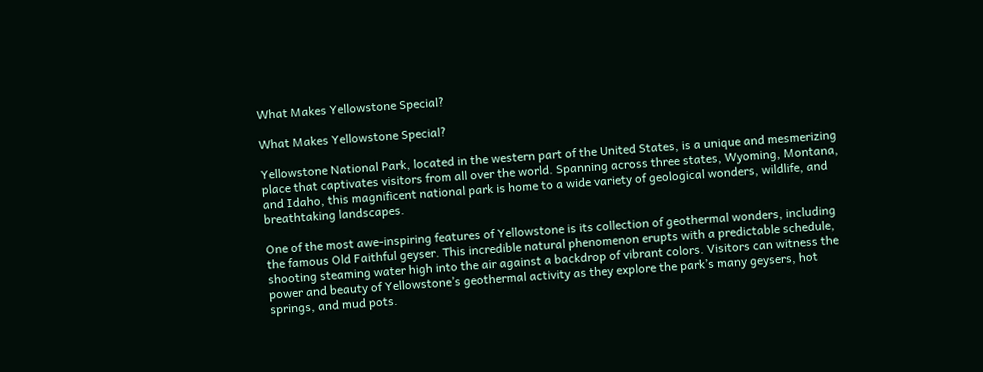What Makes Yellowstone Special?

What Makes Yellowstone Special?

Yellowstone National Park, located in the western part of the United States, is a unique and mesmerizing place that captivates visitors from all over the world. Spanning across three states, Wyoming, Montana, and Idaho, this magnificent national park is home to a wide variety of geological wonders, wildlife, and breathtaking landscapes.

One of the most awe-inspiring features of Yellowstone is its collection of geothermal wonders, including the famous Old Faithful geyser. This incredible natural phenomenon erupts with a predictable schedule, shooting steaming water high into the air against a backdrop of vibrant colors. Visitors can witness the power and beauty of Yellowstone’s geothermal activity as they explore the park’s many geysers, hot springs, and mud pots.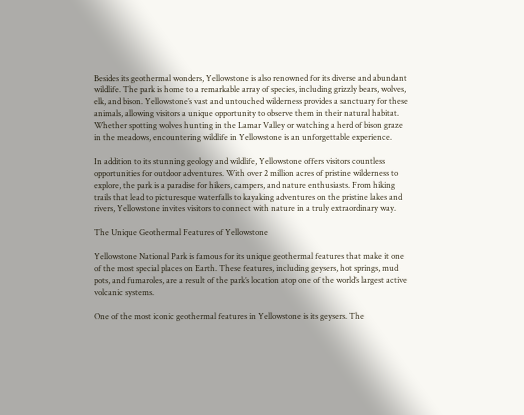Besides its geothermal wonders, Yellowstone is also renowned for its diverse and abundant wildlife. The park is home to a remarkable array of species, including grizzly bears, wolves, elk, and bison. Yellowstone’s vast and untouched wilderness provides a sanctuary for these animals, allowing visitors a unique opportunity to observe them in their natural habitat. Whether spotting wolves hunting in the Lamar Valley or watching a herd of bison graze in the meadows, encountering wildlife in Yellowstone is an unforgettable experience.

In addition to its stunning geology and wildlife, Yellowstone offers visitors countless opportunities for outdoor adventures. With over 2 million acres of pristine wilderness to explore, the park is a paradise for hikers, campers, and nature enthusiasts. From hiking trails that lead to picturesque waterfalls to kayaking adventures on the pristine lakes and rivers, Yellowstone invites visitors to connect with nature in a truly extraordinary way.

The Unique Geothermal Features of Yellowstone

Yellowstone National Park is famous for its unique geothermal features that make it one of the most special places on Earth. These features, including geysers, hot springs, mud pots, and fumaroles, are a result of the park’s location atop one of the world’s largest active volcanic systems.

One of the most iconic geothermal features in Yellowstone is its geysers. The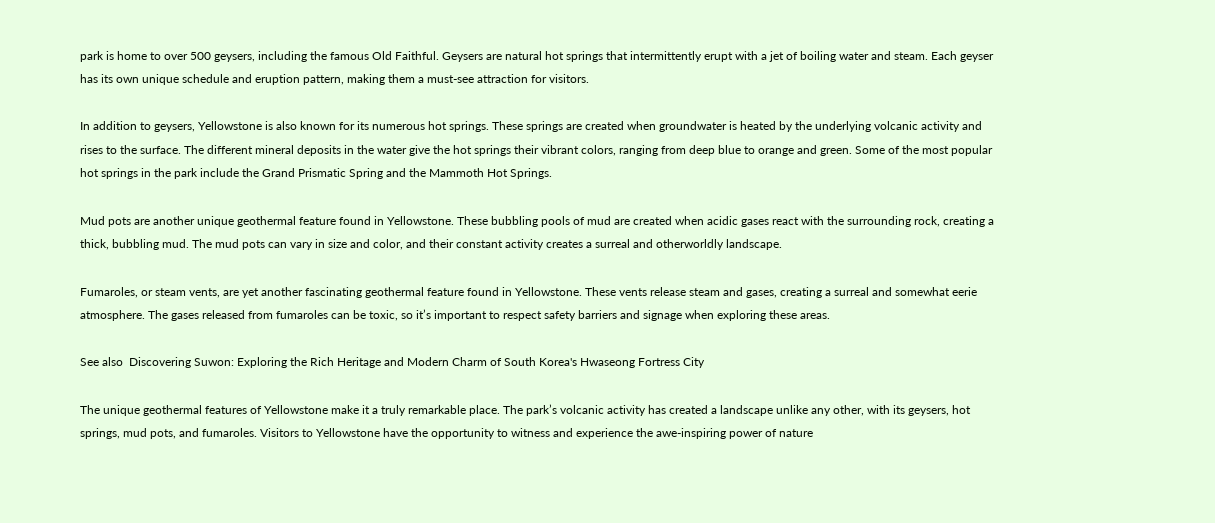park is home to over 500 geysers, including the famous Old Faithful. Geysers are natural hot springs that intermittently erupt with a jet of boiling water and steam. Each geyser has its own unique schedule and eruption pattern, making them a must-see attraction for visitors.

In addition to geysers, Yellowstone is also known for its numerous hot springs. These springs are created when groundwater is heated by the underlying volcanic activity and rises to the surface. The different mineral deposits in the water give the hot springs their vibrant colors, ranging from deep blue to orange and green. Some of the most popular hot springs in the park include the Grand Prismatic Spring and the Mammoth Hot Springs.

Mud pots are another unique geothermal feature found in Yellowstone. These bubbling pools of mud are created when acidic gases react with the surrounding rock, creating a thick, bubbling mud. The mud pots can vary in size and color, and their constant activity creates a surreal and otherworldly landscape.

Fumaroles, or steam vents, are yet another fascinating geothermal feature found in Yellowstone. These vents release steam and gases, creating a surreal and somewhat eerie atmosphere. The gases released from fumaroles can be toxic, so it’s important to respect safety barriers and signage when exploring these areas.

See also  Discovering Suwon: Exploring the Rich Heritage and Modern Charm of South Korea's Hwaseong Fortress City

The unique geothermal features of Yellowstone make it a truly remarkable place. The park’s volcanic activity has created a landscape unlike any other, with its geysers, hot springs, mud pots, and fumaroles. Visitors to Yellowstone have the opportunity to witness and experience the awe-inspiring power of nature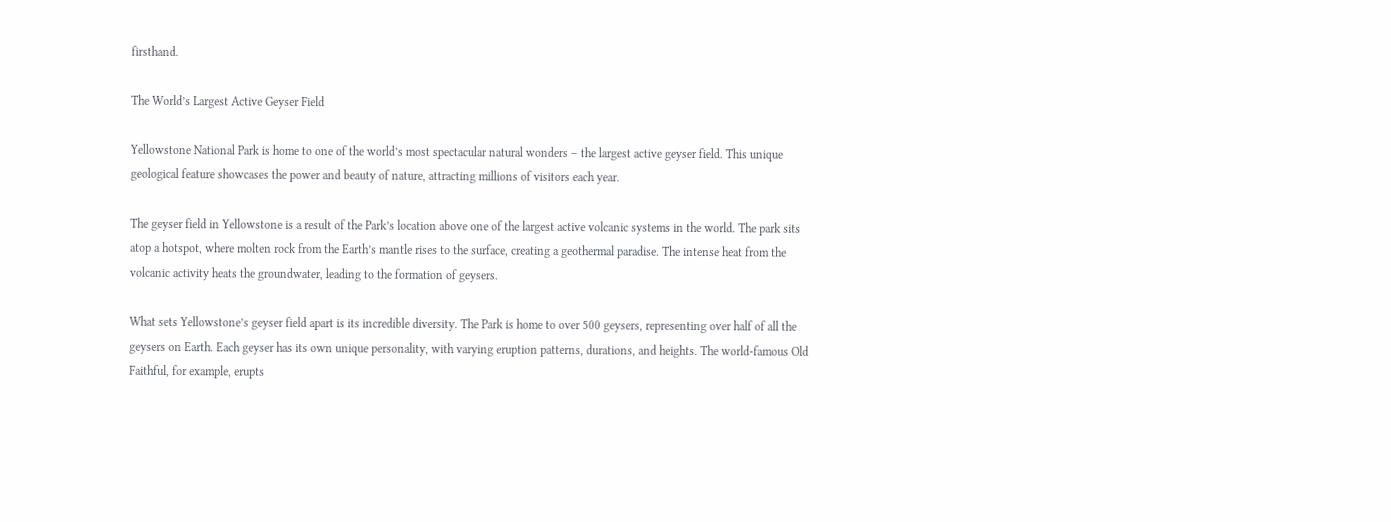firsthand.

The World’s Largest Active Geyser Field

Yellowstone National Park is home to one of the world’s most spectacular natural wonders – the largest active geyser field. This unique geological feature showcases the power and beauty of nature, attracting millions of visitors each year.

The geyser field in Yellowstone is a result of the Park’s location above one of the largest active volcanic systems in the world. The park sits atop a hotspot, where molten rock from the Earth’s mantle rises to the surface, creating a geothermal paradise. The intense heat from the volcanic activity heats the groundwater, leading to the formation of geysers.

What sets Yellowstone’s geyser field apart is its incredible diversity. The Park is home to over 500 geysers, representing over half of all the geysers on Earth. Each geyser has its own unique personality, with varying eruption patterns, durations, and heights. The world-famous Old Faithful, for example, erupts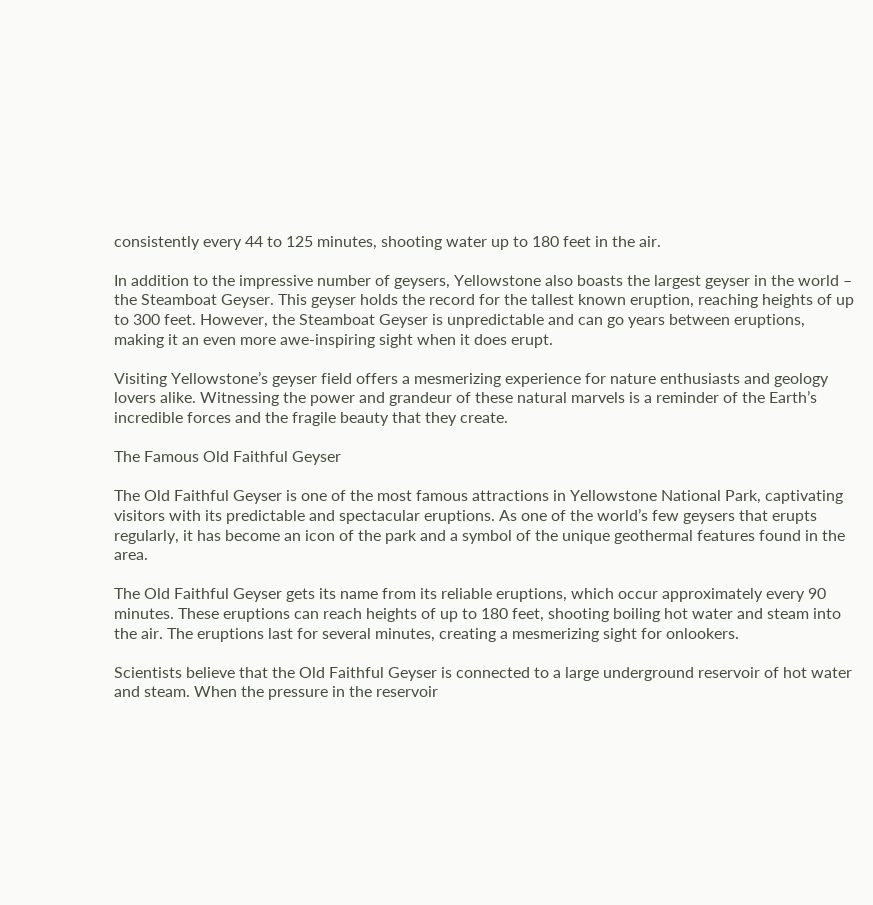consistently every 44 to 125 minutes, shooting water up to 180 feet in the air.

In addition to the impressive number of geysers, Yellowstone also boasts the largest geyser in the world – the Steamboat Geyser. This geyser holds the record for the tallest known eruption, reaching heights of up to 300 feet. However, the Steamboat Geyser is unpredictable and can go years between eruptions, making it an even more awe-inspiring sight when it does erupt.

Visiting Yellowstone’s geyser field offers a mesmerizing experience for nature enthusiasts and geology lovers alike. Witnessing the power and grandeur of these natural marvels is a reminder of the Earth’s incredible forces and the fragile beauty that they create.

The Famous Old Faithful Geyser

The Old Faithful Geyser is one of the most famous attractions in Yellowstone National Park, captivating visitors with its predictable and spectacular eruptions. As one of the world’s few geysers that erupts regularly, it has become an icon of the park and a symbol of the unique geothermal features found in the area.

The Old Faithful Geyser gets its name from its reliable eruptions, which occur approximately every 90 minutes. These eruptions can reach heights of up to 180 feet, shooting boiling hot water and steam into the air. The eruptions last for several minutes, creating a mesmerizing sight for onlookers.

Scientists believe that the Old Faithful Geyser is connected to a large underground reservoir of hot water and steam. When the pressure in the reservoir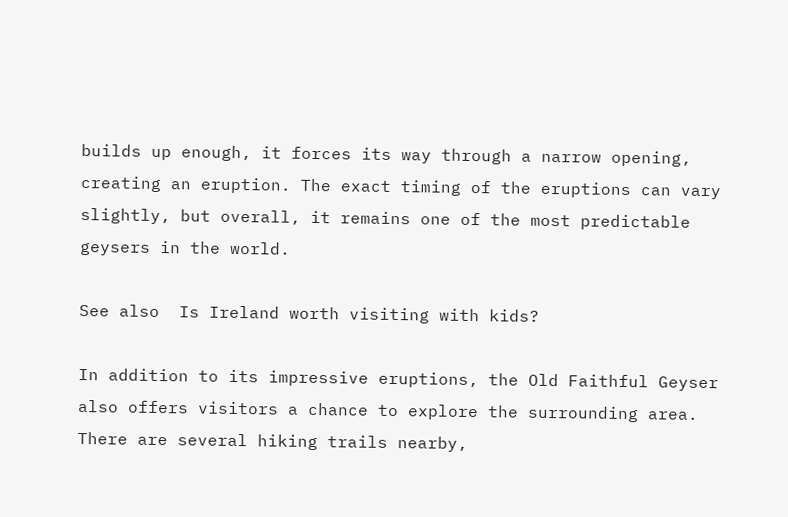builds up enough, it forces its way through a narrow opening, creating an eruption. The exact timing of the eruptions can vary slightly, but overall, it remains one of the most predictable geysers in the world.

See also  Is Ireland worth visiting with kids?

In addition to its impressive eruptions, the Old Faithful Geyser also offers visitors a chance to explore the surrounding area. There are several hiking trails nearby,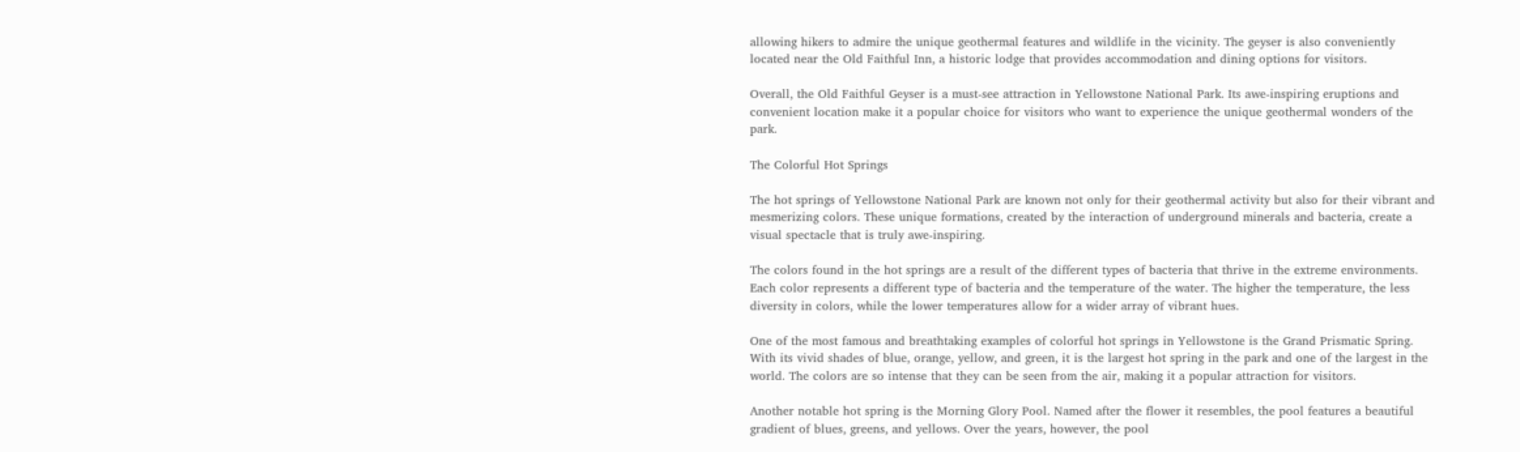allowing hikers to admire the unique geothermal features and wildlife in the vicinity. The geyser is also conveniently located near the Old Faithful Inn, a historic lodge that provides accommodation and dining options for visitors.

Overall, the Old Faithful Geyser is a must-see attraction in Yellowstone National Park. Its awe-inspiring eruptions and convenient location make it a popular choice for visitors who want to experience the unique geothermal wonders of the park.

The Colorful Hot Springs

The hot springs of Yellowstone National Park are known not only for their geothermal activity but also for their vibrant and mesmerizing colors. These unique formations, created by the interaction of underground minerals and bacteria, create a visual spectacle that is truly awe-inspiring.

The colors found in the hot springs are a result of the different types of bacteria that thrive in the extreme environments. Each color represents a different type of bacteria and the temperature of the water. The higher the temperature, the less diversity in colors, while the lower temperatures allow for a wider array of vibrant hues.

One of the most famous and breathtaking examples of colorful hot springs in Yellowstone is the Grand Prismatic Spring. With its vivid shades of blue, orange, yellow, and green, it is the largest hot spring in the park and one of the largest in the world. The colors are so intense that they can be seen from the air, making it a popular attraction for visitors.

Another notable hot spring is the Morning Glory Pool. Named after the flower it resembles, the pool features a beautiful gradient of blues, greens, and yellows. Over the years, however, the pool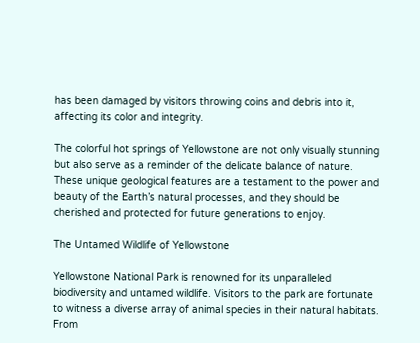has been damaged by visitors throwing coins and debris into it, affecting its color and integrity.

The colorful hot springs of Yellowstone are not only visually stunning but also serve as a reminder of the delicate balance of nature. These unique geological features are a testament to the power and beauty of the Earth’s natural processes, and they should be cherished and protected for future generations to enjoy.

The Untamed Wildlife of Yellowstone

Yellowstone National Park is renowned for its unparalleled biodiversity and untamed wildlife. Visitors to the park are fortunate to witness a diverse array of animal species in their natural habitats. From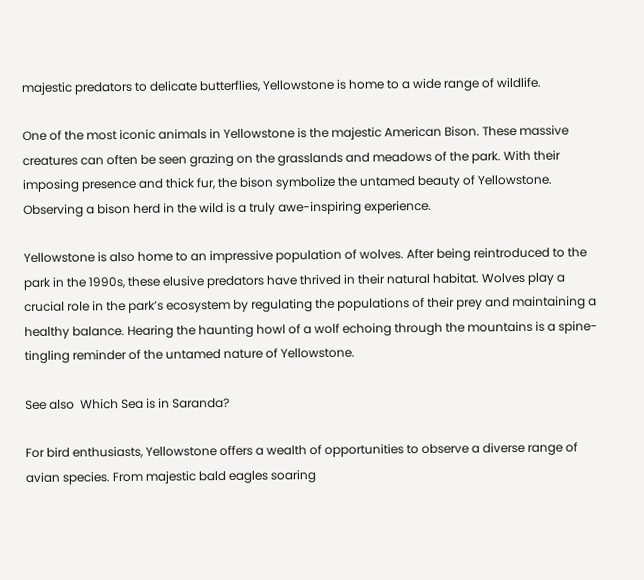majestic predators to delicate butterflies, Yellowstone is home to a wide range of wildlife.

One of the most iconic animals in Yellowstone is the majestic American Bison. These massive creatures can often be seen grazing on the grasslands and meadows of the park. With their imposing presence and thick fur, the bison symbolize the untamed beauty of Yellowstone. Observing a bison herd in the wild is a truly awe-inspiring experience.

Yellowstone is also home to an impressive population of wolves. After being reintroduced to the park in the 1990s, these elusive predators have thrived in their natural habitat. Wolves play a crucial role in the park’s ecosystem by regulating the populations of their prey and maintaining a healthy balance. Hearing the haunting howl of a wolf echoing through the mountains is a spine-tingling reminder of the untamed nature of Yellowstone.

See also  Which Sea is in Saranda?

For bird enthusiasts, Yellowstone offers a wealth of opportunities to observe a diverse range of avian species. From majestic bald eagles soaring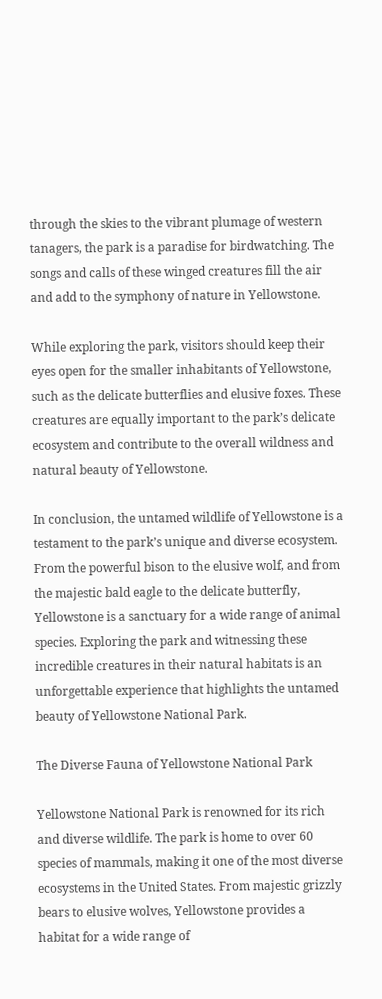through the skies to the vibrant plumage of western tanagers, the park is a paradise for birdwatching. The songs and calls of these winged creatures fill the air and add to the symphony of nature in Yellowstone.

While exploring the park, visitors should keep their eyes open for the smaller inhabitants of Yellowstone, such as the delicate butterflies and elusive foxes. These creatures are equally important to the park’s delicate ecosystem and contribute to the overall wildness and natural beauty of Yellowstone.

In conclusion, the untamed wildlife of Yellowstone is a testament to the park’s unique and diverse ecosystem. From the powerful bison to the elusive wolf, and from the majestic bald eagle to the delicate butterfly, Yellowstone is a sanctuary for a wide range of animal species. Exploring the park and witnessing these incredible creatures in their natural habitats is an unforgettable experience that highlights the untamed beauty of Yellowstone National Park.

The Diverse Fauna of Yellowstone National Park

Yellowstone National Park is renowned for its rich and diverse wildlife. The park is home to over 60 species of mammals, making it one of the most diverse ecosystems in the United States. From majestic grizzly bears to elusive wolves, Yellowstone provides a habitat for a wide range of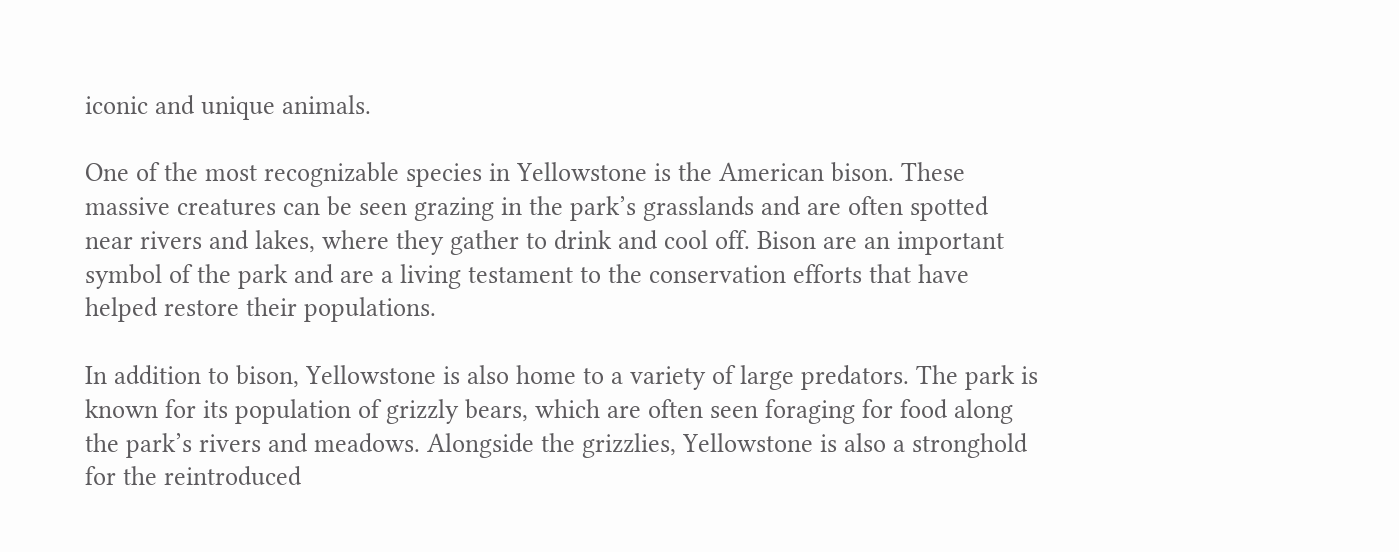iconic and unique animals.

One of the most recognizable species in Yellowstone is the American bison. These massive creatures can be seen grazing in the park’s grasslands and are often spotted near rivers and lakes, where they gather to drink and cool off. Bison are an important symbol of the park and are a living testament to the conservation efforts that have helped restore their populations.

In addition to bison, Yellowstone is also home to a variety of large predators. The park is known for its population of grizzly bears, which are often seen foraging for food along the park’s rivers and meadows. Alongside the grizzlies, Yellowstone is also a stronghold for the reintroduced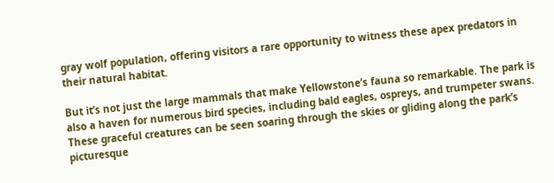gray wolf population, offering visitors a rare opportunity to witness these apex predators in their natural habitat.

But it’s not just the large mammals that make Yellowstone’s fauna so remarkable. The park is also a haven for numerous bird species, including bald eagles, ospreys, and trumpeter swans. These graceful creatures can be seen soaring through the skies or gliding along the park’s picturesque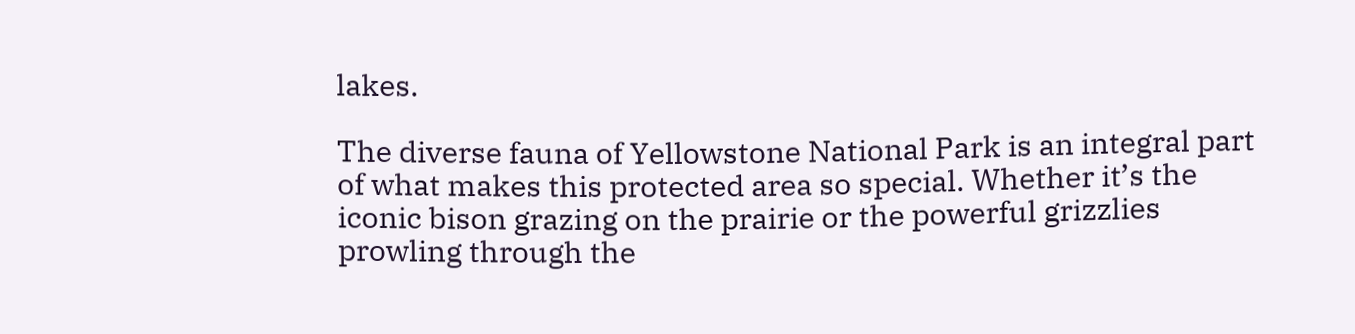lakes.

The diverse fauna of Yellowstone National Park is an integral part of what makes this protected area so special. Whether it’s the iconic bison grazing on the prairie or the powerful grizzlies prowling through the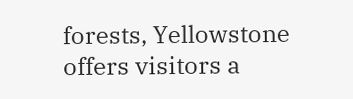forests, Yellowstone offers visitors a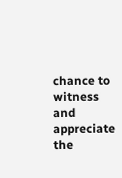chance to witness and appreciate the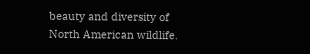beauty and diversity of North American wildlife.